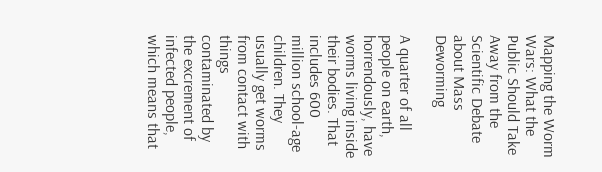Mapping the Worm Wars: What the Public Should Take Away from the Scientific Debate about Mass Deworming

A quarter of all people on earth, horrendously, have worms living inside their bodies. That includes 600 million school-age children. They usually get worms from contact with things contaminated by the excrement of infected people, which means that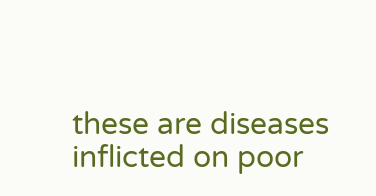these are diseases inflicted on poor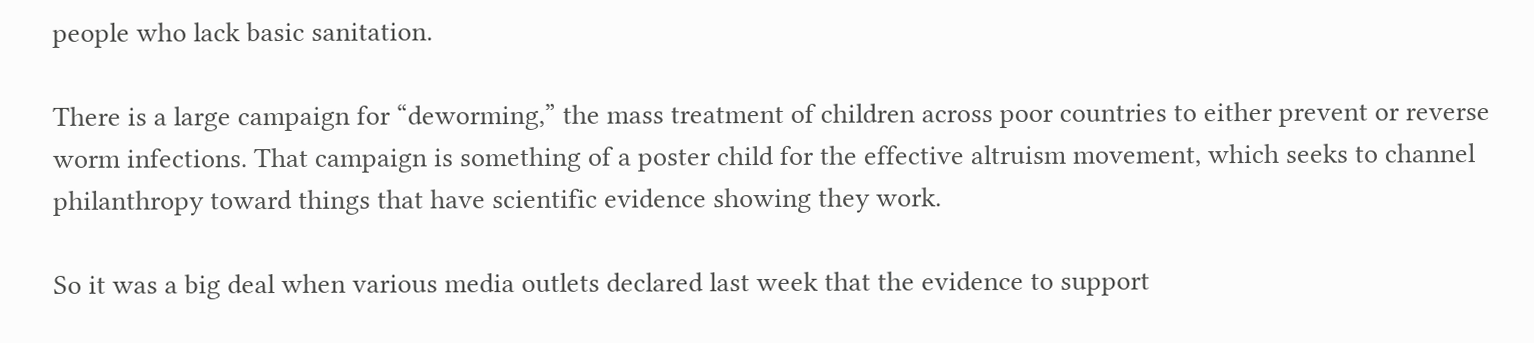people who lack basic sanitation.

There is a large campaign for “deworming,” the mass treatment of children across poor countries to either prevent or reverse worm infections. That campaign is something of a poster child for the effective altruism movement, which seeks to channel philanthropy toward things that have scientific evidence showing they work.

So it was a big deal when various media outlets declared last week that the evidence to support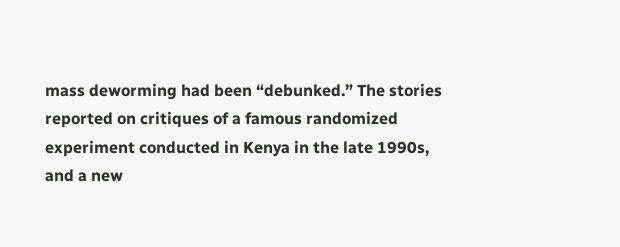mass deworming had been “debunked.” The stories reported on critiques of a famous randomized experiment conducted in Kenya in the late 1990s, and a new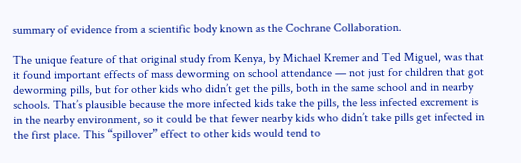summary of evidence from a scientific body known as the Cochrane Collaboration.

The unique feature of that original study from Kenya, by Michael Kremer and Ted Miguel, was that it found important effects of mass deworming on school attendance — not just for children that got deworming pills, but for other kids who didn’t get the pills, both in the same school and in nearby schools. That’s plausible because the more infected kids take the pills, the less infected excrement is in the nearby environment, so it could be that fewer nearby kids who didn’t take pills get infected in the first place. This “spillover” effect to other kids would tend to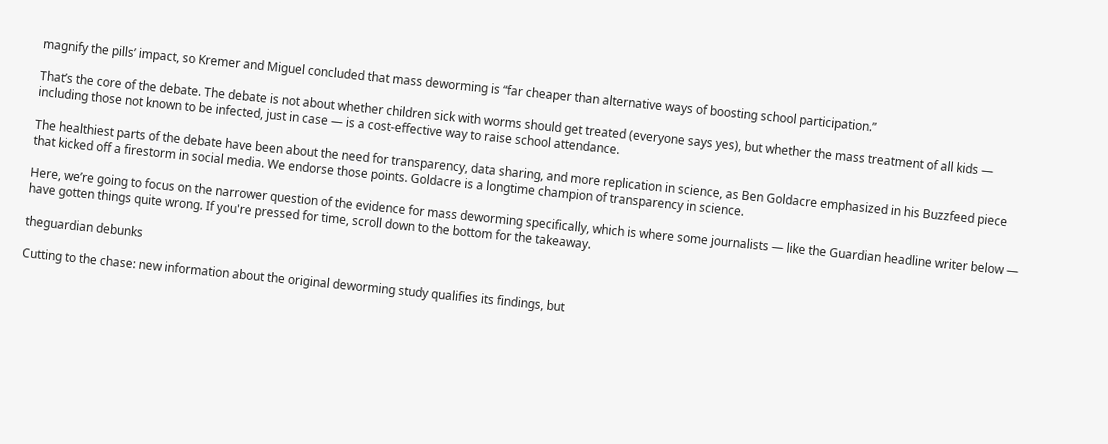magnify the pills’ impact, so Kremer and Miguel concluded that mass deworming is “far cheaper than alternative ways of boosting school participation.”

That’s the core of the debate. The debate is not about whether children sick with worms should get treated (everyone says yes), but whether the mass treatment of all kids — including those not known to be infected, just in case — is a cost-effective way to raise school attendance.

The healthiest parts of the debate have been about the need for transparency, data sharing, and more replication in science, as Ben Goldacre emphasized in his Buzzfeed piece that kicked off a firestorm in social media. We endorse those points. Goldacre is a longtime champion of transparency in science.

Here, we’re going to focus on the narrower question of the evidence for mass deworming specifically, which is where some journalists — like the Guardian headline writer below — have gotten things quite wrong. If you're pressed for time, scroll down to the bottom for the takeaway.

theguardian debunks

Cutting to the chase: new information about the original deworming study qualifies its findings, but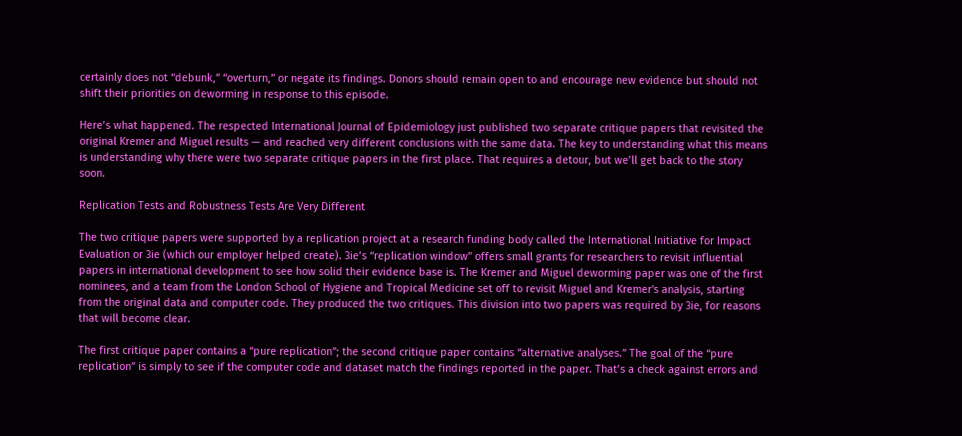certainly does not “debunk,” “overturn,” or negate its findings. Donors should remain open to and encourage new evidence but should not shift their priorities on deworming in response to this episode.

Here’s what happened. The respected International Journal of Epidemiology just published two separate critique papers that revisited the original Kremer and Miguel results — and reached very different conclusions with the same data. The key to understanding what this means is understanding why there were two separate critique papers in the first place. That requires a detour, but we’ll get back to the story soon.

Replication Tests and Robustness Tests Are Very Different

The two critique papers were supported by a replication project at a research funding body called the International Initiative for Impact Evaluation or 3ie (which our employer helped create). 3ie’s “replication window” offers small grants for researchers to revisit influential papers in international development to see how solid their evidence base is. The Kremer and Miguel deworming paper was one of the first nominees, and a team from the London School of Hygiene and Tropical Medicine set off to revisit Miguel and Kremer's analysis, starting from the original data and computer code. They produced the two critiques. This division into two papers was required by 3ie, for reasons that will become clear.

The first critique paper contains a “pure replication”; the second critique paper contains “alternative analyses.” The goal of the “pure replication” is simply to see if the computer code and dataset match the findings reported in the paper. That’s a check against errors and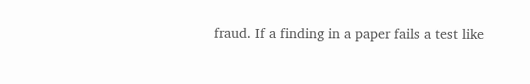fraud. If a finding in a paper fails a test like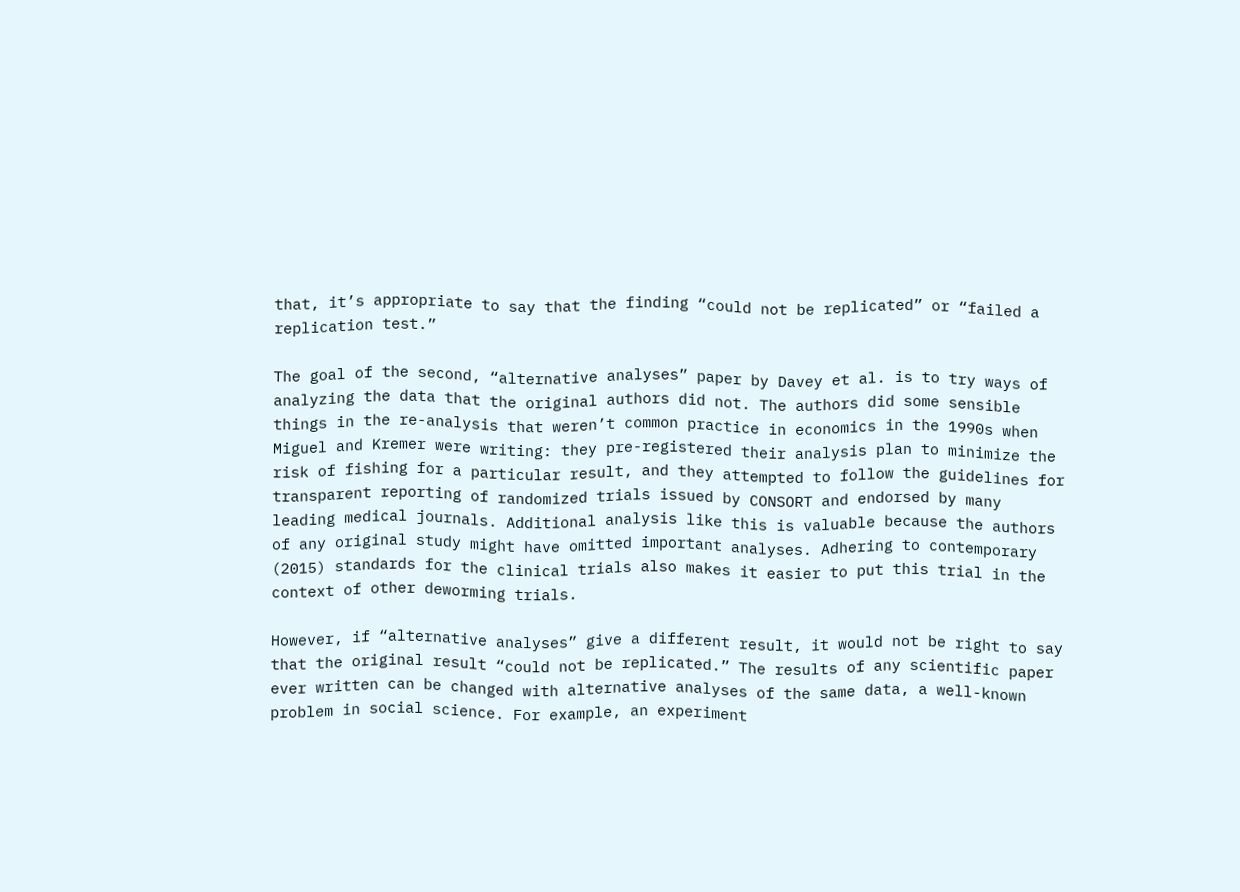that, it’s appropriate to say that the finding “could not be replicated” or “failed a replication test.”

The goal of the second, “alternative analyses” paper by Davey et al. is to try ways of analyzing the data that the original authors did not. The authors did some sensible things in the re-analysis that weren’t common practice in economics in the 1990s when Miguel and Kremer were writing: they pre-registered their analysis plan to minimize the risk of fishing for a particular result, and they attempted to follow the guidelines for transparent reporting of randomized trials issued by CONSORT and endorsed by many leading medical journals. Additional analysis like this is valuable because the authors of any original study might have omitted important analyses. Adhering to contemporary (2015) standards for the clinical trials also makes it easier to put this trial in the context of other deworming trials.

However, if “alternative analyses” give a different result, it would not be right to say that the original result “could not be replicated.” The results of any scientific paper ever written can be changed with alternative analyses of the same data, a well-known problem in social science. For example, an experiment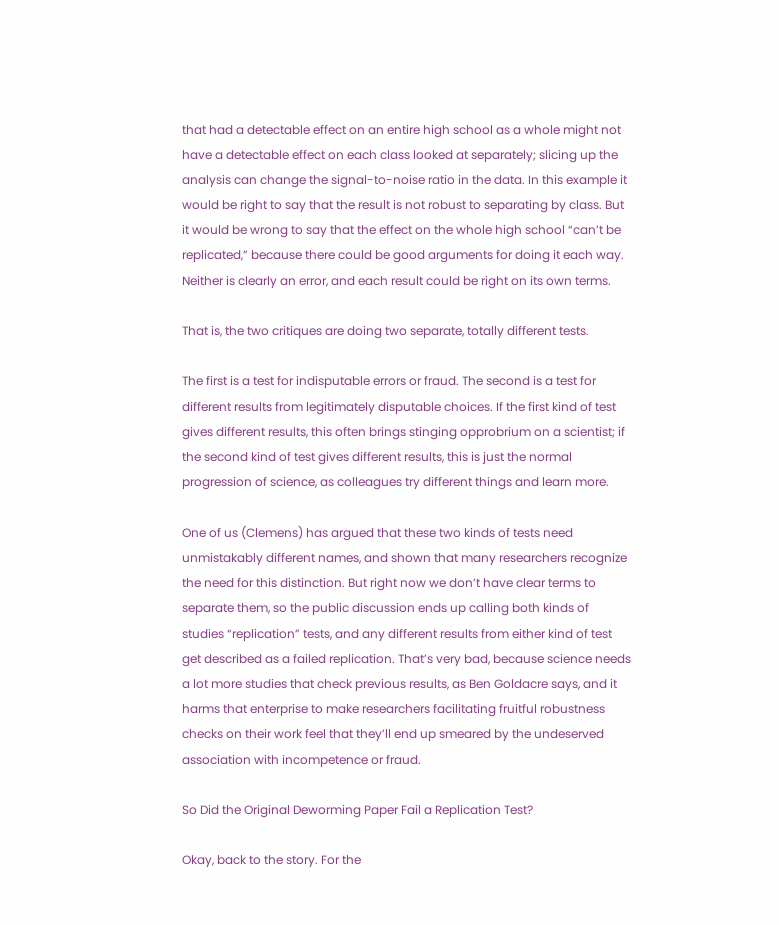that had a detectable effect on an entire high school as a whole might not have a detectable effect on each class looked at separately; slicing up the analysis can change the signal-to-noise ratio in the data. In this example it would be right to say that the result is not robust to separating by class. But it would be wrong to say that the effect on the whole high school “can’t be replicated,” because there could be good arguments for doing it each way. Neither is clearly an error, and each result could be right on its own terms.

That is, the two critiques are doing two separate, totally different tests.

The first is a test for indisputable errors or fraud. The second is a test for different results from legitimately disputable choices. If the first kind of test gives different results, this often brings stinging opprobrium on a scientist; if the second kind of test gives different results, this is just the normal progression of science, as colleagues try different things and learn more.

One of us (Clemens) has argued that these two kinds of tests need unmistakably different names, and shown that many researchers recognize the need for this distinction. But right now we don’t have clear terms to separate them, so the public discussion ends up calling both kinds of studies “replication” tests, and any different results from either kind of test get described as a failed replication. That’s very bad, because science needs a lot more studies that check previous results, as Ben Goldacre says, and it harms that enterprise to make researchers facilitating fruitful robustness checks on their work feel that they’ll end up smeared by the undeserved association with incompetence or fraud.

So Did the Original Deworming Paper Fail a Replication Test?

Okay, back to the story. For the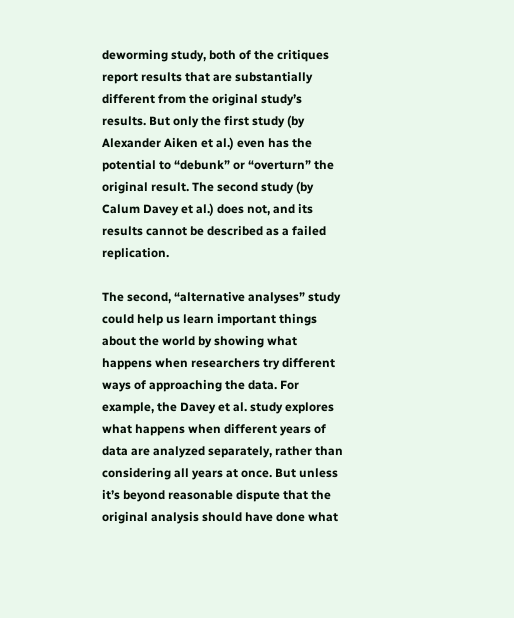deworming study, both of the critiques report results that are substantially different from the original study’s results. But only the first study (by Alexander Aiken et al.) even has the potential to “debunk” or “overturn” the original result. The second study (by Calum Davey et al.) does not, and its results cannot be described as a failed replication.

The second, “alternative analyses” study could help us learn important things about the world by showing what happens when researchers try different ways of approaching the data. For example, the Davey et al. study explores what happens when different years of data are analyzed separately, rather than considering all years at once. But unless it’s beyond reasonable dispute that the original analysis should have done what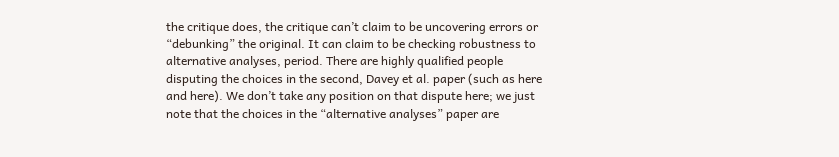the critique does, the critique can’t claim to be uncovering errors or “debunking” the original. It can claim to be checking robustness to alternative analyses, period. There are highly qualified people disputing the choices in the second, Davey et al. paper (such as here and here). We don’t take any position on that dispute here; we just note that the choices in the “alternative analyses” paper are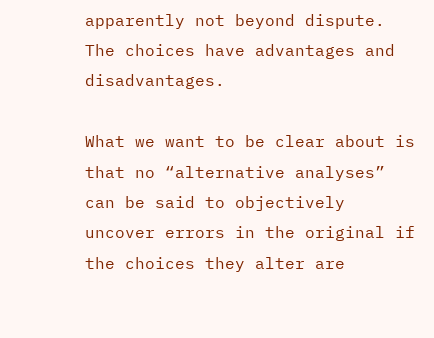apparently not beyond dispute. The choices have advantages and disadvantages.

What we want to be clear about is that no “alternative analyses” can be said to objectively uncover errors in the original if the choices they alter are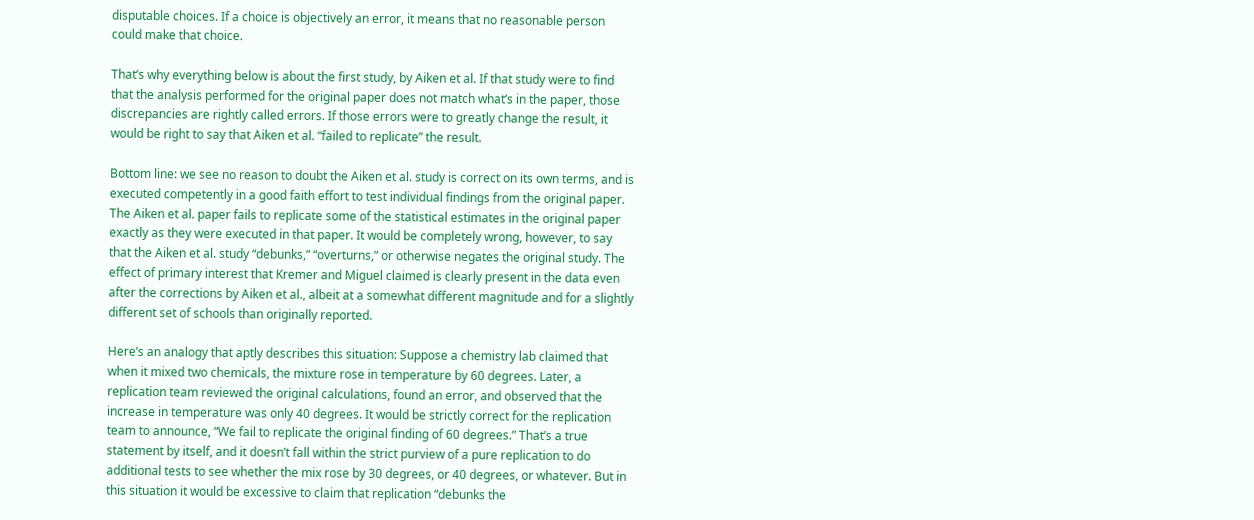disputable choices. If a choice is objectively an error, it means that no reasonable person could make that choice.

That’s why everything below is about the first study, by Aiken et al. If that study were to find that the analysis performed for the original paper does not match what’s in the paper, those discrepancies are rightly called errors. If those errors were to greatly change the result, it would be right to say that Aiken et al. “failed to replicate” the result.

Bottom line: we see no reason to doubt the Aiken et al. study is correct on its own terms, and is executed competently in a good faith effort to test individual findings from the original paper. The Aiken et al. paper fails to replicate some of the statistical estimates in the original paper exactly as they were executed in that paper. It would be completely wrong, however, to say that the Aiken et al. study “debunks,” “overturns,” or otherwise negates the original study. The effect of primary interest that Kremer and Miguel claimed is clearly present in the data even after the corrections by Aiken et al., albeit at a somewhat different magnitude and for a slightly different set of schools than originally reported.

Here’s an analogy that aptly describes this situation: Suppose a chemistry lab claimed that when it mixed two chemicals, the mixture rose in temperature by 60 degrees. Later, a replication team reviewed the original calculations, found an error, and observed that the increase in temperature was only 40 degrees. It would be strictly correct for the replication team to announce, “We fail to replicate the original finding of 60 degrees.” That’s a true statement by itself, and it doesn’t fall within the strict purview of a pure replication to do additional tests to see whether the mix rose by 30 degrees, or 40 degrees, or whatever. But in this situation it would be excessive to claim that replication “debunks the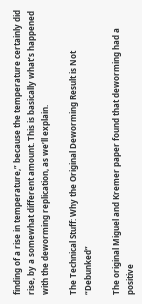finding of a rise in temperature,” because the temperature certainly did rise, by a somewhat different amount. This is basically what’s happened with the deworming replication, as we’ll explain.

The Technical Stuff: Why the Original Deworming Result is Not “Debunked”

The original Miguel and Kremer paper found that deworming had a positive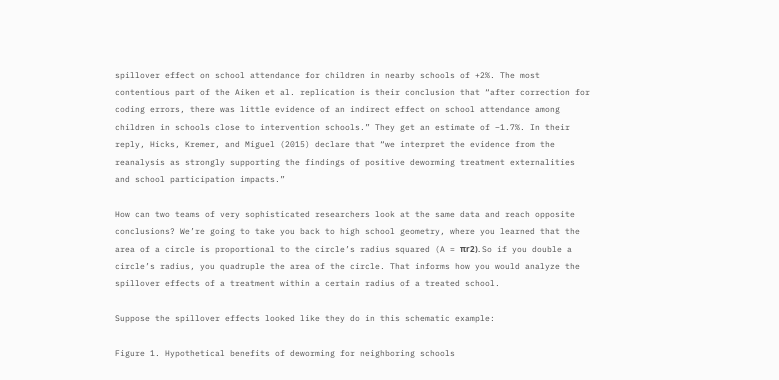spillover effect on school attendance for children in nearby schools of +2%. The most contentious part of the Aiken et al. replication is their conclusion that “after correction for coding errors, there was little evidence of an indirect effect on school attendance among children in schools close to intervention schools.” They get an estimate of –1.7%. In their reply, Hicks, Kremer, and Miguel (2015) declare that “we interpret the evidence from the reanalysis as strongly supporting the findings of positive deworming treatment externalities and school participation impacts.”

How can two teams of very sophisticated researchers look at the same data and reach opposite conclusions? We’re going to take you back to high school geometry, where you learned that the area of a circle is proportional to the circle’s radius squared (A = πr2). So if you double a circle’s radius, you quadruple the area of the circle. That informs how you would analyze the spillover effects of a treatment within a certain radius of a treated school.

Suppose the spillover effects looked like they do in this schematic example:

Figure 1. Hypothetical benefits of deworming for neighboring schools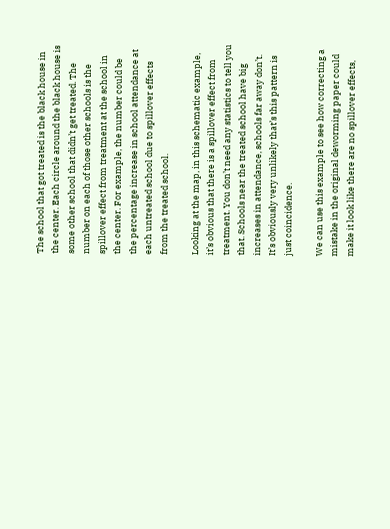The school that got treated is the black house in the center. Each circle around the black house is some other school that didn’t get treated. The number on each of those other schools is the spillover effect from treatment at the school in the center. For example, the number could be the percentage increase in school attendance at each untreated school due to spillover effects from the treated school.

Looking at the map, in this schematic example, it’s obvious that there is a spillover effect from treatment. You don’t need any statistics to tell you that. Schools near the treated school have big increases in attendance, schools far away don’t. It’s obviously very unlikely that’s this pattern is just coincidence.

We can use this example to see how correcting a mistake in the original deworming paper could make it look like there are no spillover effects,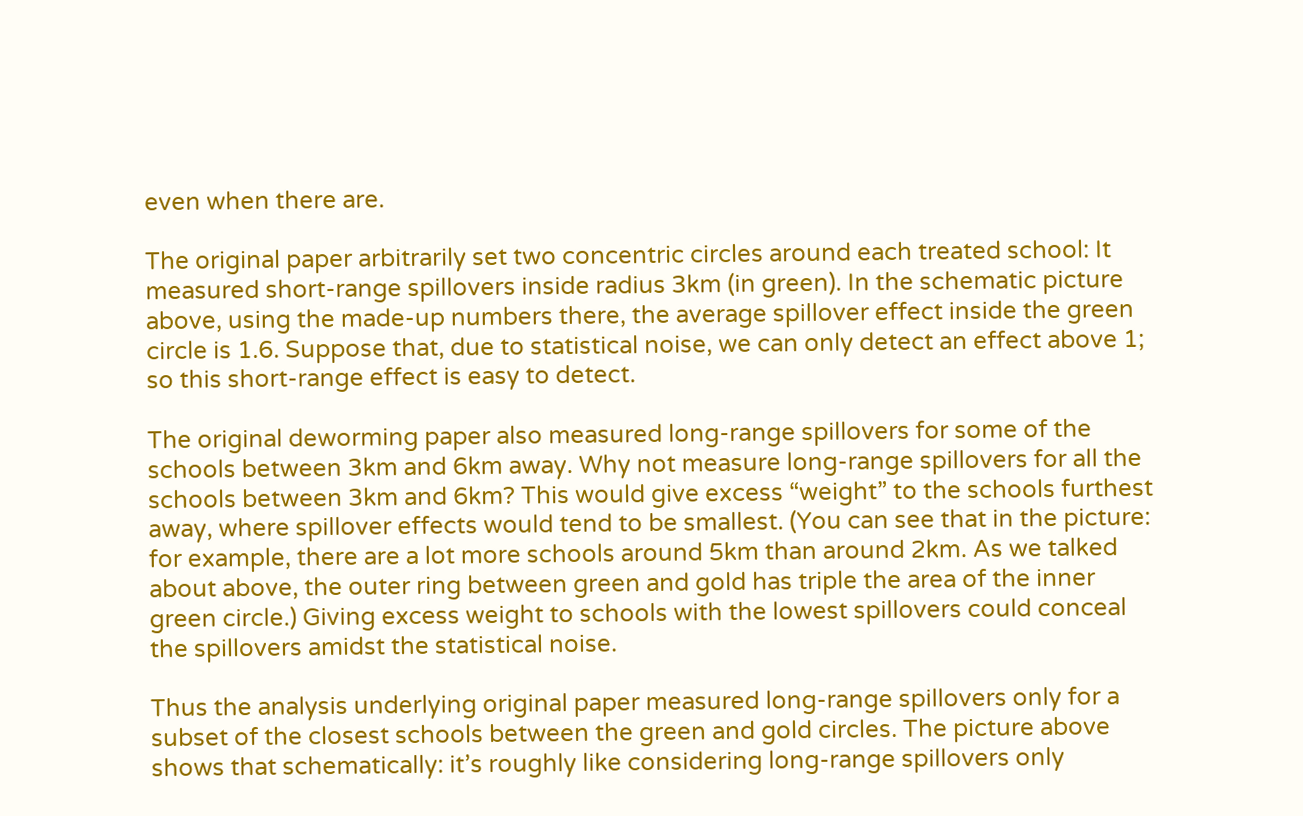even when there are.

The original paper arbitrarily set two concentric circles around each treated school: It measured short-range spillovers inside radius 3km (in green). In the schematic picture above, using the made-up numbers there, the average spillover effect inside the green circle is 1.6. Suppose that, due to statistical noise, we can only detect an effect above 1; so this short-range effect is easy to detect.

The original deworming paper also measured long-range spillovers for some of the schools between 3km and 6km away. Why not measure long-range spillovers for all the schools between 3km and 6km? This would give excess “weight” to the schools furthest away, where spillover effects would tend to be smallest. (You can see that in the picture: for example, there are a lot more schools around 5km than around 2km. As we talked about above, the outer ring between green and gold has triple the area of the inner green circle.) Giving excess weight to schools with the lowest spillovers could conceal the spillovers amidst the statistical noise.

Thus the analysis underlying original paper measured long-range spillovers only for a subset of the closest schools between the green and gold circles. The picture above shows that schematically: it’s roughly like considering long-range spillovers only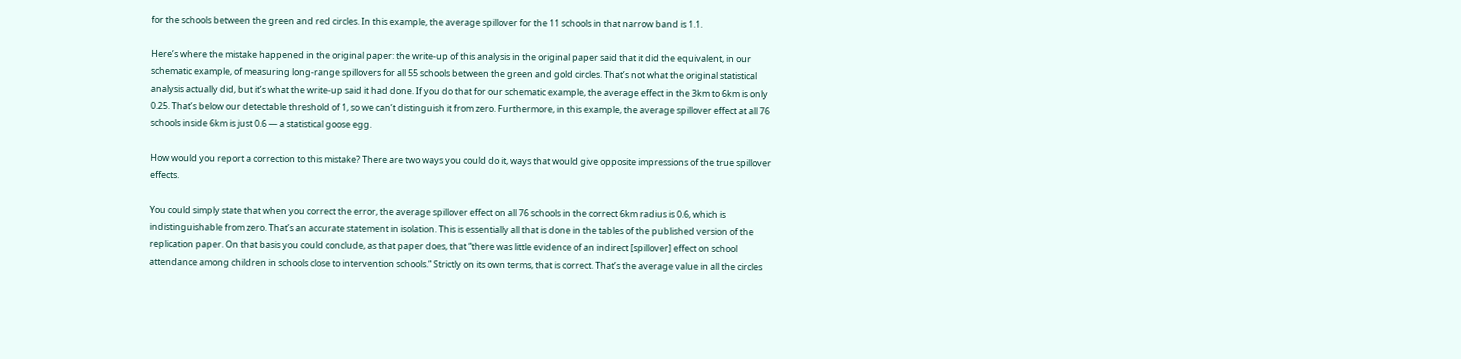for the schools between the green and red circles. In this example, the average spillover for the 11 schools in that narrow band is 1.1.

Here’s where the mistake happened in the original paper: the write-up of this analysis in the original paper said that it did the equivalent, in our schematic example, of measuring long-range spillovers for all 55 schools between the green and gold circles. That’s not what the original statistical analysis actually did, but it’s what the write-up said it had done. If you do that for our schematic example, the average effect in the 3km to 6km is only 0.25. That’s below our detectable threshold of 1, so we can’t distinguish it from zero. Furthermore, in this example, the average spillover effect at all 76 schools inside 6km is just 0.6 — a statistical goose egg.

How would you report a correction to this mistake? There are two ways you could do it, ways that would give opposite impressions of the true spillover effects.

You could simply state that when you correct the error, the average spillover effect on all 76 schools in the correct 6km radius is 0.6, which is indistinguishable from zero. That’s an accurate statement in isolation. This is essentially all that is done in the tables of the published version of the replication paper. On that basis you could conclude, as that paper does, that “there was little evidence of an indirect [spillover] effect on school attendance among children in schools close to intervention schools.” Strictly on its own terms, that is correct. That’s the average value in all the circles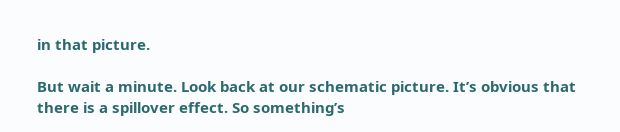in that picture.

But wait a minute. Look back at our schematic picture. It’s obvious that there is a spillover effect. So something’s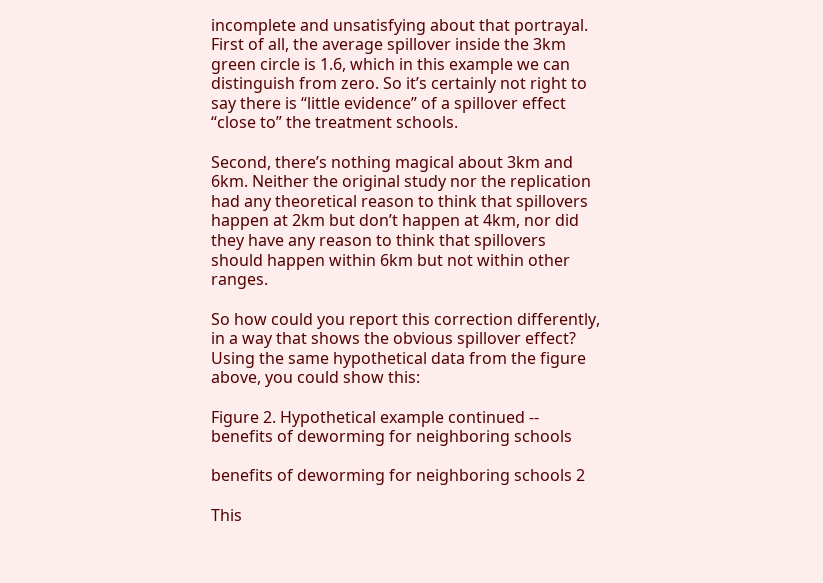incomplete and unsatisfying about that portrayal. First of all, the average spillover inside the 3km green circle is 1.6, which in this example we can distinguish from zero. So it’s certainly not right to say there is “little evidence” of a spillover effect “close to” the treatment schools.

Second, there’s nothing magical about 3km and 6km. Neither the original study nor the replication had any theoretical reason to think that spillovers happen at 2km but don’t happen at 4km, nor did they have any reason to think that spillovers should happen within 6km but not within other ranges.

So how could you report this correction differently, in a way that shows the obvious spillover effect? Using the same hypothetical data from the figure above, you could show this:

Figure 2. Hypothetical example continued -- benefits of deworming for neighboring schools

benefits of deworming for neighboring schools 2

This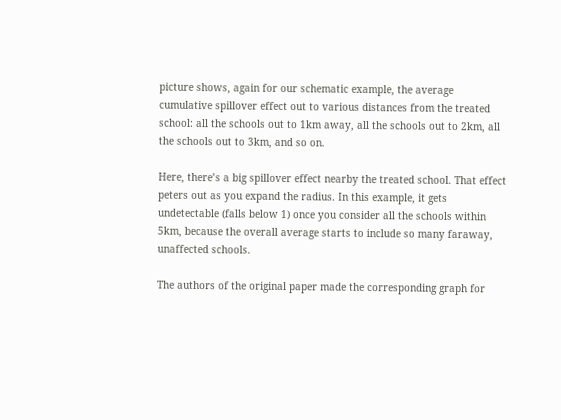picture shows, again for our schematic example, the average cumulative spillover effect out to various distances from the treated school: all the schools out to 1km away, all the schools out to 2km, all the schools out to 3km, and so on.

Here, there’s a big spillover effect nearby the treated school. That effect peters out as you expand the radius. In this example, it gets undetectable (falls below 1) once you consider all the schools within 5km, because the overall average starts to include so many faraway, unaffected schools.

The authors of the original paper made the corresponding graph for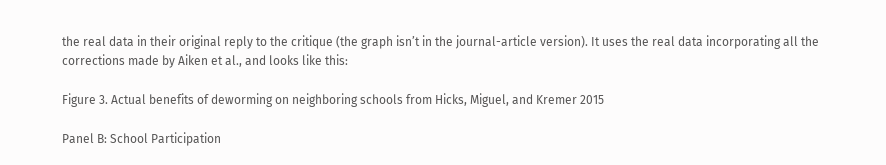the real data in their original reply to the critique (the graph isn’t in the journal-article version). It uses the real data incorporating all the corrections made by Aiken et al., and looks like this:

Figure 3. Actual benefits of deworming on neighboring schools from Hicks, Miguel, and Kremer 2015

Panel B: School Participation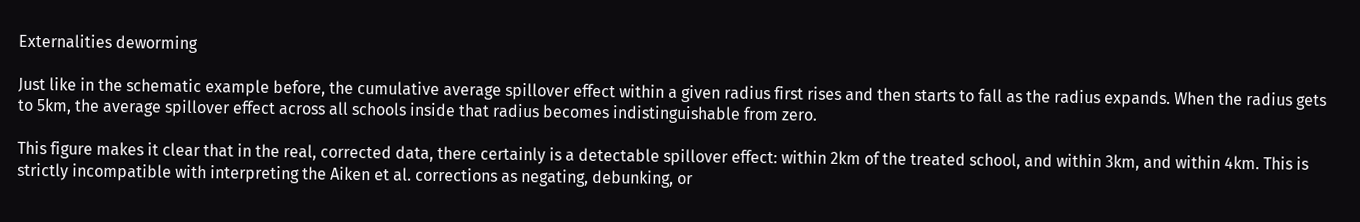Externalities deworming

Just like in the schematic example before, the cumulative average spillover effect within a given radius first rises and then starts to fall as the radius expands. When the radius gets to 5km, the average spillover effect across all schools inside that radius becomes indistinguishable from zero.

This figure makes it clear that in the real, corrected data, there certainly is a detectable spillover effect: within 2km of the treated school, and within 3km, and within 4km. This is strictly incompatible with interpreting the Aiken et al. corrections as negating, debunking, or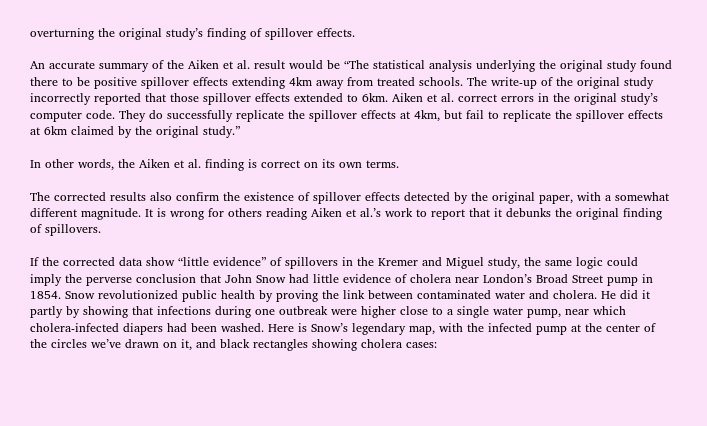overturning the original study’s finding of spillover effects.

An accurate summary of the Aiken et al. result would be “The statistical analysis underlying the original study found there to be positive spillover effects extending 4km away from treated schools. The write-up of the original study incorrectly reported that those spillover effects extended to 6km. Aiken et al. correct errors in the original study’s computer code. They do successfully replicate the spillover effects at 4km, but fail to replicate the spillover effects at 6km claimed by the original study.”

In other words, the Aiken et al. finding is correct on its own terms.

The corrected results also confirm the existence of spillover effects detected by the original paper, with a somewhat different magnitude. It is wrong for others reading Aiken et al.’s work to report that it debunks the original finding of spillovers.

If the corrected data show “little evidence” of spillovers in the Kremer and Miguel study, the same logic could imply the perverse conclusion that John Snow had little evidence of cholera near London’s Broad Street pump in 1854. Snow revolutionized public health by proving the link between contaminated water and cholera. He did it partly by showing that infections during one outbreak were higher close to a single water pump, near which cholera-infected diapers had been washed. Here is Snow’s legendary map, with the infected pump at the center of the circles we’ve drawn on it, and black rectangles showing cholera cases: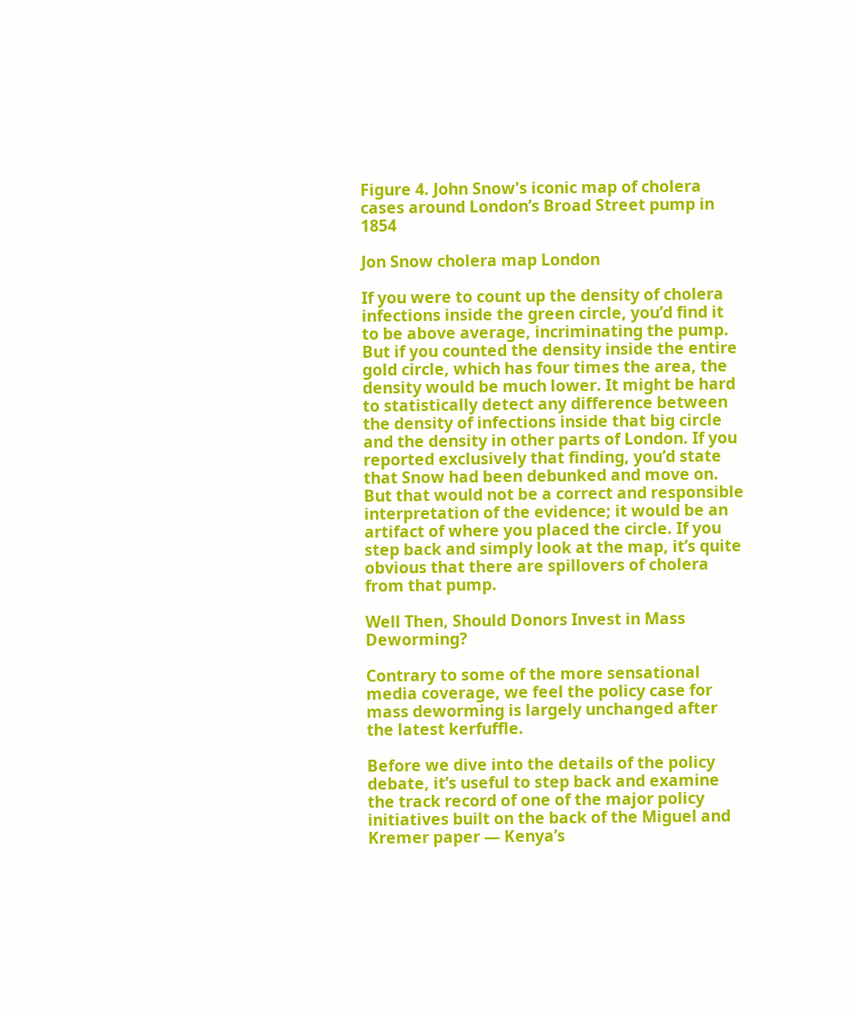Figure 4. John Snow's iconic map of cholera cases around London’s Broad Street pump in 1854

Jon Snow cholera map London

If you were to count up the density of cholera infections inside the green circle, you’d find it to be above average, incriminating the pump. But if you counted the density inside the entire gold circle, which has four times the area, the density would be much lower. It might be hard to statistically detect any difference between the density of infections inside that big circle and the density in other parts of London. If you reported exclusively that finding, you’d state that Snow had been debunked and move on. But that would not be a correct and responsible interpretation of the evidence; it would be an artifact of where you placed the circle. If you step back and simply look at the map, it’s quite obvious that there are spillovers of cholera from that pump.

Well Then, Should Donors Invest in Mass Deworming?

Contrary to some of the more sensational media coverage, we feel the policy case for mass deworming is largely unchanged after the latest kerfuffle.

Before we dive into the details of the policy debate, it’s useful to step back and examine the track record of one of the major policy initiatives built on the back of the Miguel and Kremer paper — Kenya’s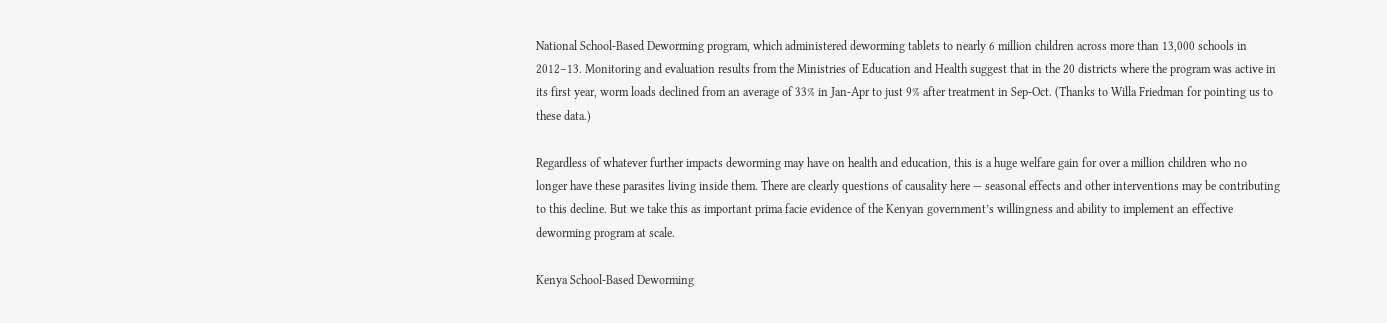National School-Based Deworming program, which administered deworming tablets to nearly 6 million children across more than 13,000 schools in 2012–13. Monitoring and evaluation results from the Ministries of Education and Health suggest that in the 20 districts where the program was active in its first year, worm loads declined from an average of 33% in Jan-Apr to just 9% after treatment in Sep-Oct. (Thanks to Willa Friedman for pointing us to these data.)

Regardless of whatever further impacts deworming may have on health and education, this is a huge welfare gain for over a million children who no longer have these parasites living inside them. There are clearly questions of causality here — seasonal effects and other interventions may be contributing to this decline. But we take this as important prima facie evidence of the Kenyan government’s willingness and ability to implement an effective deworming program at scale.

Kenya School-Based Deworming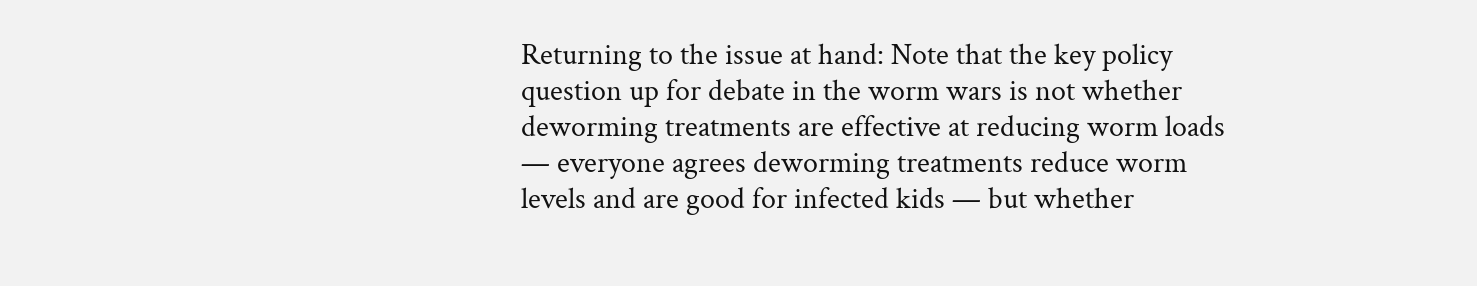Returning to the issue at hand: Note that the key policy question up for debate in the worm wars is not whether deworming treatments are effective at reducing worm loads — everyone agrees deworming treatments reduce worm levels and are good for infected kids — but whether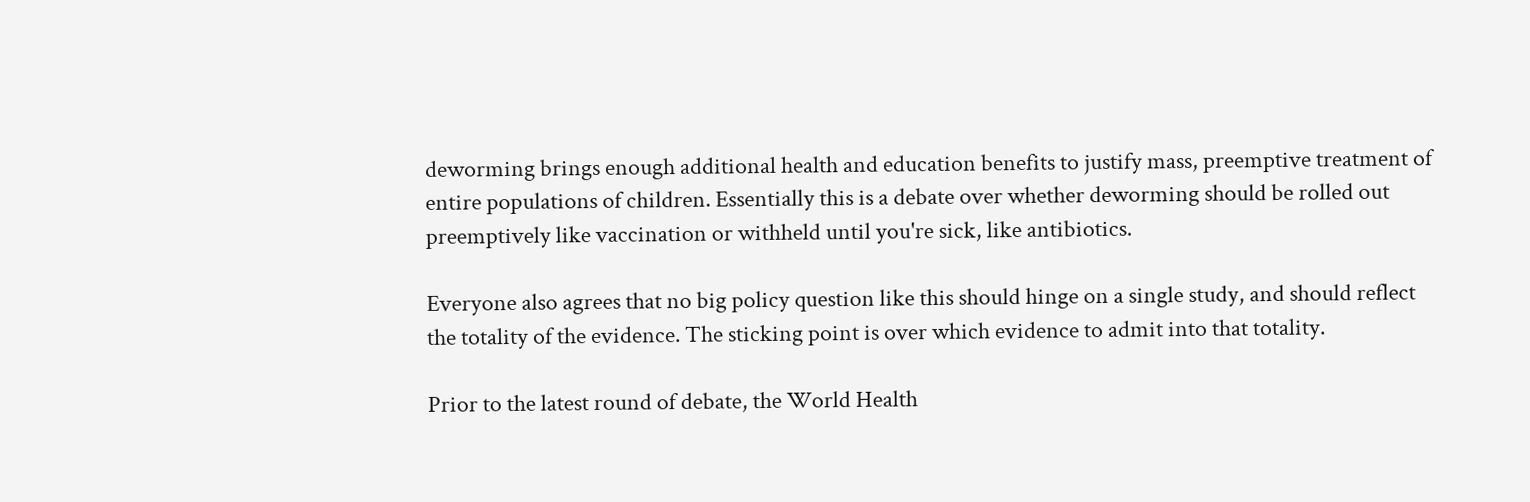deworming brings enough additional health and education benefits to justify mass, preemptive treatment of entire populations of children. Essentially this is a debate over whether deworming should be rolled out preemptively like vaccination or withheld until you're sick, like antibiotics.

Everyone also agrees that no big policy question like this should hinge on a single study, and should reflect the totality of the evidence. The sticking point is over which evidence to admit into that totality.

Prior to the latest round of debate, the World Health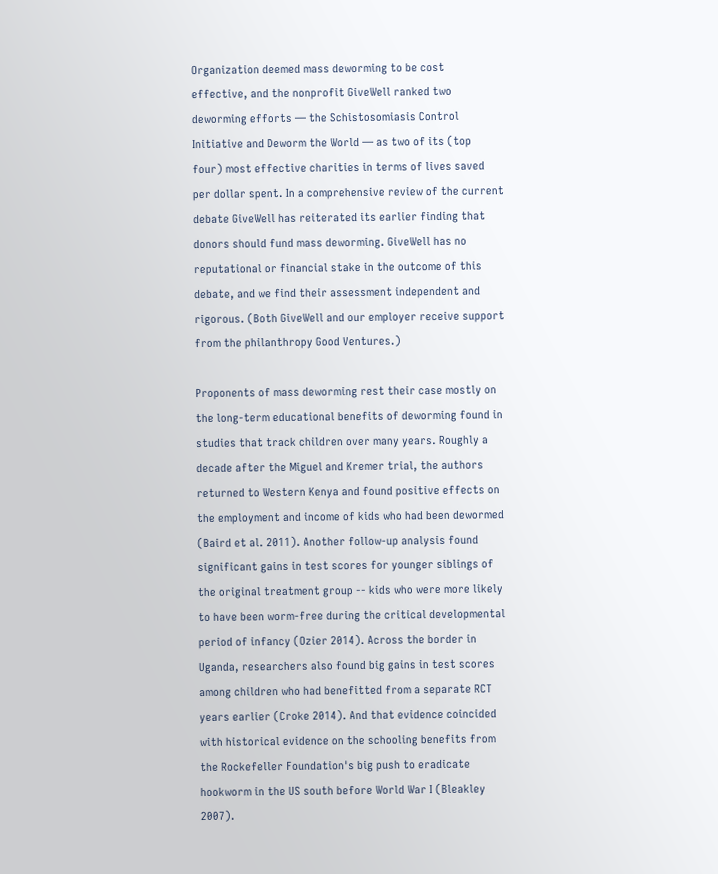Organization deemed mass deworming to be cost effective, and the nonprofit GiveWell ranked two deworming efforts — the Schistosomiasis Control Initiative and Deworm the World — as two of its (top four) most effective charities in terms of lives saved per dollar spent. In a comprehensive review of the current debate GiveWell has reiterated its earlier finding that donors should fund mass deworming. GiveWell has no reputational or financial stake in the outcome of this debate, and we find their assessment independent and rigorous. (Both GiveWell and our employer receive support from the philanthropy Good Ventures.)

Proponents of mass deworming rest their case mostly on the long-term educational benefits of deworming found in studies that track children over many years. Roughly a decade after the Miguel and Kremer trial, the authors returned to Western Kenya and found positive effects on the employment and income of kids who had been dewormed (Baird et al. 2011). Another follow-up analysis found significant gains in test scores for younger siblings of the original treatment group -- kids who were more likely to have been worm-free during the critical developmental period of infancy (Ozier 2014). Across the border in Uganda, researchers also found big gains in test scores among children who had benefitted from a separate RCT years earlier (Croke 2014). And that evidence coincided with historical evidence on the schooling benefits from the Rockefeller Foundation's big push to eradicate hookworm in the US south before World War I (Bleakley 2007).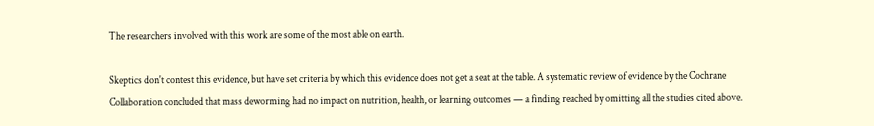The researchers involved with this work are some of the most able on earth.

Skeptics don't contest this evidence, but have set criteria by which this evidence does not get a seat at the table. A systematic review of evidence by the Cochrane Collaboration concluded that mass deworming had no impact on nutrition, health, or learning outcomes — a finding reached by omitting all the studies cited above.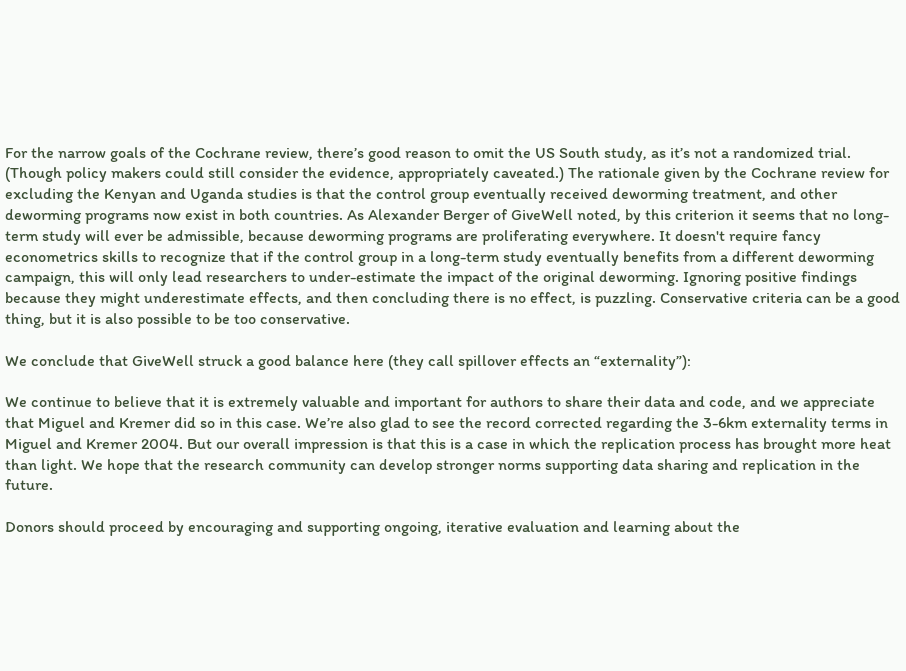For the narrow goals of the Cochrane review, there’s good reason to omit the US South study, as it’s not a randomized trial. (Though policy makers could still consider the evidence, appropriately caveated.) The rationale given by the Cochrane review for excluding the Kenyan and Uganda studies is that the control group eventually received deworming treatment, and other deworming programs now exist in both countries. As Alexander Berger of GiveWell noted, by this criterion it seems that no long-term study will ever be admissible, because deworming programs are proliferating everywhere. It doesn't require fancy econometrics skills to recognize that if the control group in a long-term study eventually benefits from a different deworming campaign, this will only lead researchers to under-estimate the impact of the original deworming. Ignoring positive findings because they might underestimate effects, and then concluding there is no effect, is puzzling. Conservative criteria can be a good thing, but it is also possible to be too conservative.

We conclude that GiveWell struck a good balance here (they call spillover effects an “externality”):

We continue to believe that it is extremely valuable and important for authors to share their data and code, and we appreciate that Miguel and Kremer did so in this case. We’re also glad to see the record corrected regarding the 3-6km externality terms in Miguel and Kremer 2004. But our overall impression is that this is a case in which the replication process has brought more heat than light. We hope that the research community can develop stronger norms supporting data sharing and replication in the future.

Donors should proceed by encouraging and supporting ongoing, iterative evaluation and learning about the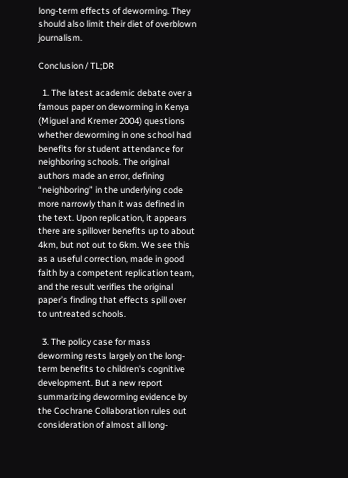long-term effects of deworming. They should also limit their diet of overblown journalism.

Conclusion / TL;DR

  1. The latest academic debate over a famous paper on deworming in Kenya (Miguel and Kremer 2004) questions whether deworming in one school had benefits for student attendance for neighboring schools. The original authors made an error, defining “neighboring” in the underlying code more narrowly than it was defined in the text. Upon replication, it appears there are spillover benefits up to about 4km, but not out to 6km. We see this as a useful correction, made in good faith by a competent replication team, and the result verifies the original paper’s finding that effects spill over to untreated schools.

  3. The policy case for mass deworming rests largely on the long-term benefits to children's cognitive development. But a new report summarizing deworming evidence by the Cochrane Collaboration rules out consideration of almost all long-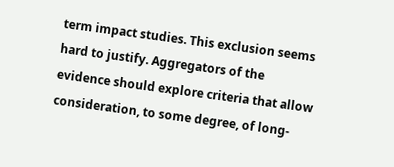term impact studies. This exclusion seems hard to justify. Aggregators of the evidence should explore criteria that allow consideration, to some degree, of long-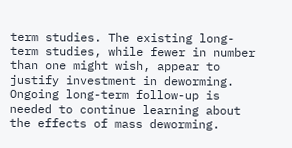term studies. The existing long-term studies, while fewer in number than one might wish, appear to justify investment in deworming. Ongoing long-term follow-up is needed to continue learning about the effects of mass deworming.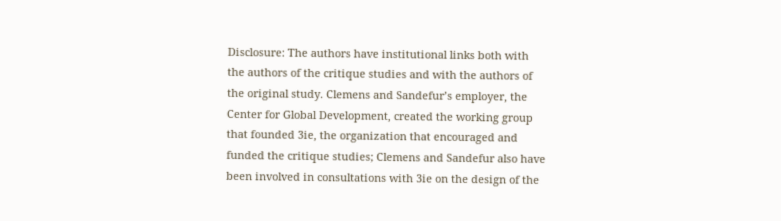Disclosure: The authors have institutional links both with the authors of the critique studies and with the authors of the original study. Clemens and Sandefur’s employer, the Center for Global Development, created the working group that founded 3ie, the organization that encouraged and funded the critique studies; Clemens and Sandefur also have been involved in consultations with 3ie on the design of the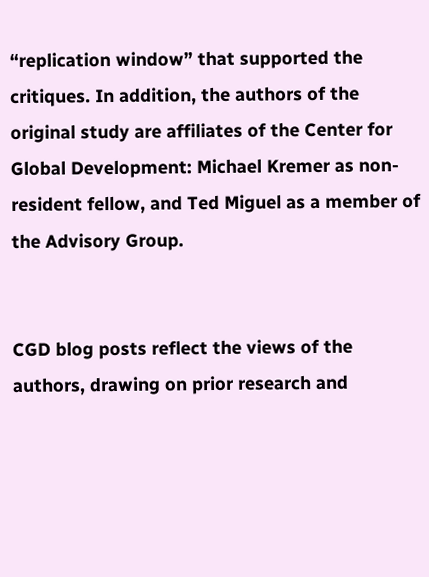“replication window” that supported the critiques. In addition, the authors of the original study are affiliates of the Center for Global Development: Michael Kremer as non-resident fellow, and Ted Miguel as a member of the Advisory Group.


CGD blog posts reflect the views of the authors, drawing on prior research and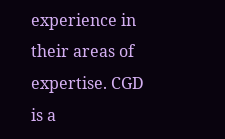experience in their areas of expertise. CGD is a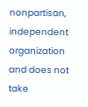nonpartisan, independent organization and does not take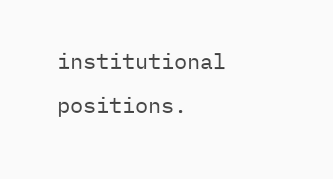institutional positions.